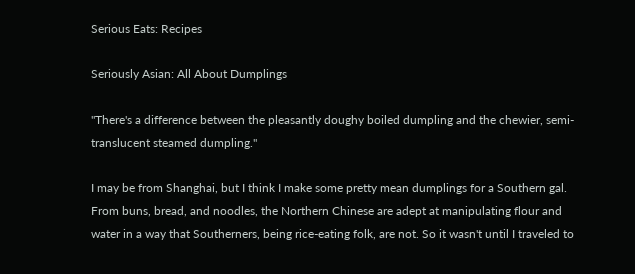Serious Eats: Recipes

Seriously Asian: All About Dumplings

"There's a difference between the pleasantly doughy boiled dumpling and the chewier, semi-translucent steamed dumpling."

I may be from Shanghai, but I think I make some pretty mean dumplings for a Southern gal. From buns, bread, and noodles, the Northern Chinese are adept at manipulating flour and water in a way that Southerners, being rice-eating folk, are not. So it wasn't until I traveled to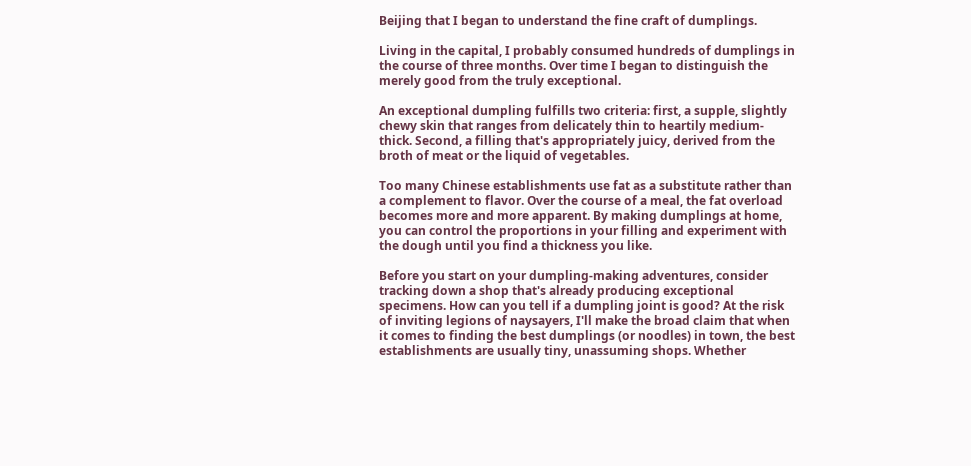Beijing that I began to understand the fine craft of dumplings.

Living in the capital, I probably consumed hundreds of dumplings in the course of three months. Over time I began to distinguish the merely good from the truly exceptional.

An exceptional dumpling fulfills two criteria: first, a supple, slightly chewy skin that ranges from delicately thin to heartily medium-thick. Second, a filling that's appropriately juicy, derived from the broth of meat or the liquid of vegetables.

Too many Chinese establishments use fat as a substitute rather than a complement to flavor. Over the course of a meal, the fat overload becomes more and more apparent. By making dumplings at home, you can control the proportions in your filling and experiment with the dough until you find a thickness you like.

Before you start on your dumpling-making adventures, consider tracking down a shop that's already producing exceptional specimens. How can you tell if a dumpling joint is good? At the risk of inviting legions of naysayers, I'll make the broad claim that when it comes to finding the best dumplings (or noodles) in town, the best establishments are usually tiny, unassuming shops. Whether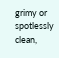grimy or spotlessly clean,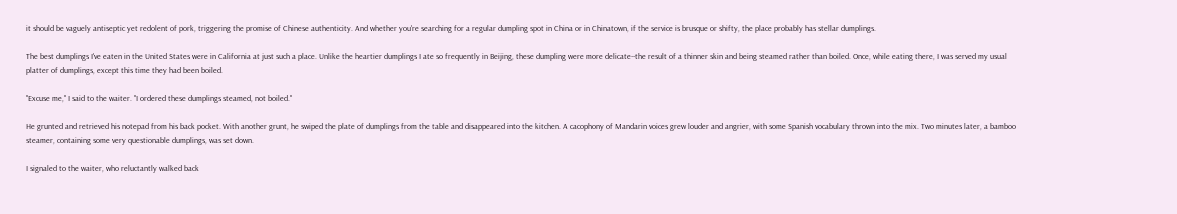it should be vaguely antiseptic yet redolent of pork, triggering the promise of Chinese authenticity. And whether you're searching for a regular dumpling spot in China or in Chinatown, if the service is brusque or shifty, the place probably has stellar dumplings.

The best dumplings I've eaten in the United States were in California at just such a place. Unlike the heartier dumplings I ate so frequently in Beijing, these dumpling were more delicate--the result of a thinner skin and being steamed rather than boiled. Once, while eating there, I was served my usual platter of dumplings, except this time they had been boiled.

"Excuse me," I said to the waiter. "I ordered these dumplings steamed, not boiled."

He grunted and retrieved his notepad from his back pocket. With another grunt, he swiped the plate of dumplings from the table and disappeared into the kitchen. A cacophony of Mandarin voices grew louder and angrier, with some Spanish vocabulary thrown into the mix. Two minutes later, a bamboo steamer, containing some very questionable dumplings, was set down.

I signaled to the waiter, who reluctantly walked back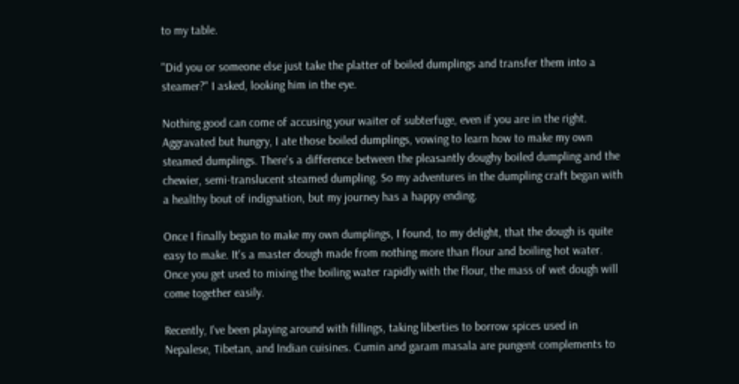to my table.

"Did you or someone else just take the platter of boiled dumplings and transfer them into a steamer?" I asked, looking him in the eye.

Nothing good can come of accusing your waiter of subterfuge, even if you are in the right. Aggravated but hungry, I ate those boiled dumplings, vowing to learn how to make my own steamed dumplings. There's a difference between the pleasantly doughy boiled dumpling and the chewier, semi-translucent steamed dumpling. So my adventures in the dumpling craft began with a healthy bout of indignation, but my journey has a happy ending.

Once I finally began to make my own dumplings, I found, to my delight, that the dough is quite easy to make. It's a master dough made from nothing more than flour and boiling hot water. Once you get used to mixing the boiling water rapidly with the flour, the mass of wet dough will come together easily.

Recently, I've been playing around with fillings, taking liberties to borrow spices used in Nepalese, Tibetan, and Indian cuisines. Cumin and garam masala are pungent complements to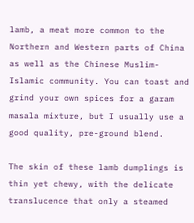lamb, a meat more common to the Northern and Western parts of China as well as the Chinese Muslim-Islamic community. You can toast and grind your own spices for a garam masala mixture, but I usually use a good quality, pre-ground blend.

The skin of these lamb dumplings is thin yet chewy, with the delicate translucence that only a steamed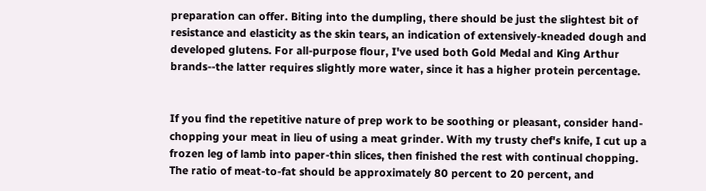preparation can offer. Biting into the dumpling, there should be just the slightest bit of resistance and elasticity as the skin tears, an indication of extensively-kneaded dough and developed glutens. For all-purpose flour, I've used both Gold Medal and King Arthur brands--the latter requires slightly more water, since it has a higher protein percentage.


If you find the repetitive nature of prep work to be soothing or pleasant, consider hand-chopping your meat in lieu of using a meat grinder. With my trusty chef's knife, I cut up a frozen leg of lamb into paper-thin slices, then finished the rest with continual chopping. The ratio of meat-to-fat should be approximately 80 percent to 20 percent, and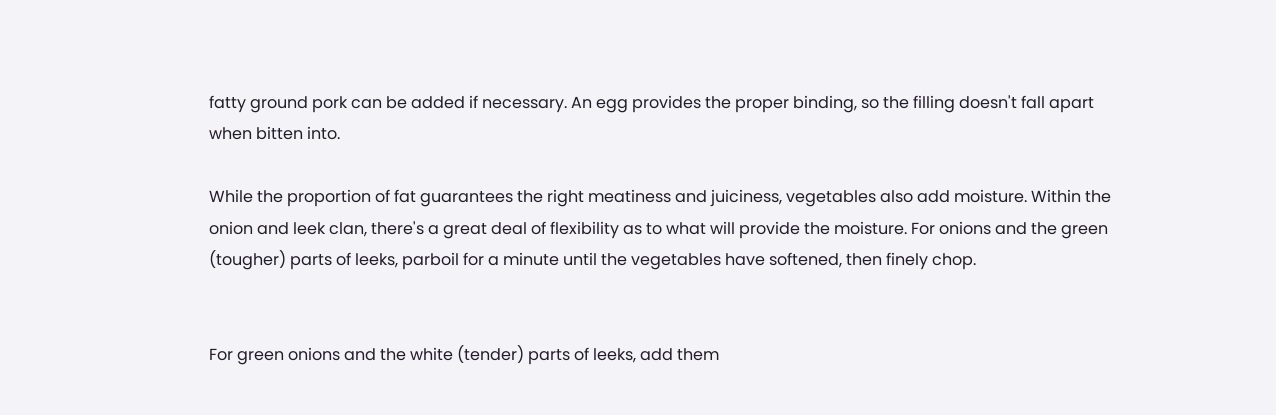fatty ground pork can be added if necessary. An egg provides the proper binding, so the filling doesn't fall apart when bitten into.

While the proportion of fat guarantees the right meatiness and juiciness, vegetables also add moisture. Within the onion and leek clan, there's a great deal of flexibility as to what will provide the moisture. For onions and the green (tougher) parts of leeks, parboil for a minute until the vegetables have softened, then finely chop.


For green onions and the white (tender) parts of leeks, add them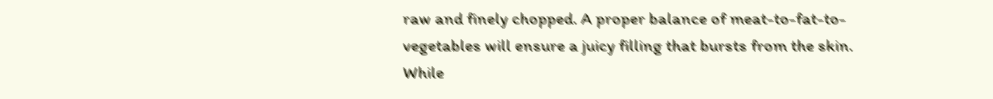raw and finely chopped. A proper balance of meat-to-fat-to-vegetables will ensure a juicy filling that bursts from the skin. While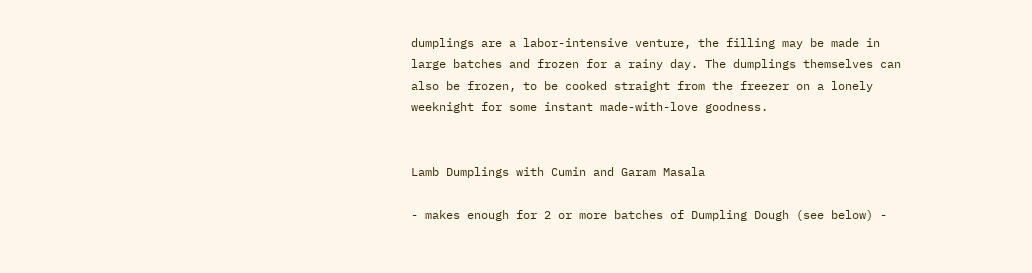dumplings are a labor-intensive venture, the filling may be made in large batches and frozen for a rainy day. The dumplings themselves can also be frozen, to be cooked straight from the freezer on a lonely weeknight for some instant made-with-love goodness.


Lamb Dumplings with Cumin and Garam Masala

- makes enough for 2 or more batches of Dumpling Dough (see below) -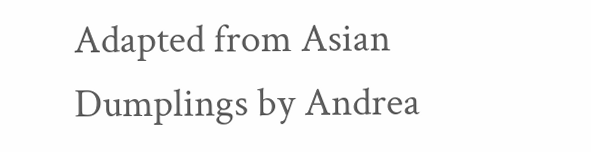Adapted from Asian Dumplings by Andrea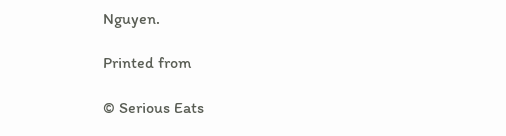Nguyen.

Printed from

© Serious Eats